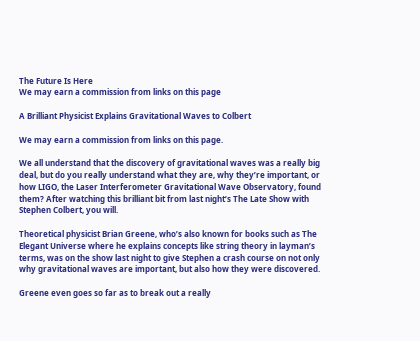The Future Is Here
We may earn a commission from links on this page

A Brilliant Physicist Explains Gravitational Waves to Colbert

We may earn a commission from links on this page.

We all understand that the discovery of gravitational waves was a really big deal, but do you really understand what they are, why they’re important, or how LIGO, the Laser Interferometer Gravitational Wave Observatory, found them? After watching this brilliant bit from last night’s The Late Show with Stephen Colbert, you will.

Theoretical physicist Brian Greene, who’s also known for books such as The Elegant Universe where he explains concepts like string theory in layman’s terms, was on the show last night to give Stephen a crash course on not only why gravitational waves are important, but also how they were discovered.

Greene even goes so far as to break out a really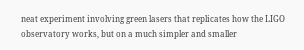neat experiment involving green lasers that replicates how the LIGO observatory works, but on a much simpler and smaller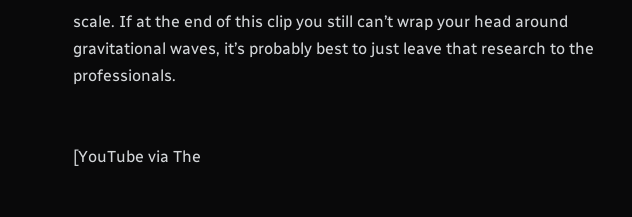scale. If at the end of this clip you still can’t wrap your head around gravitational waves, it’s probably best to just leave that research to the professionals.


[YouTube via The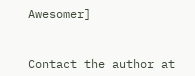Awesomer]


Contact the author at